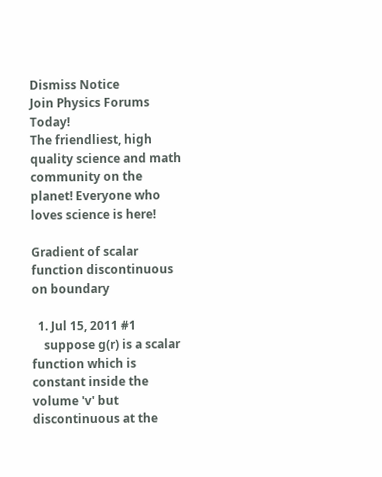Dismiss Notice
Join Physics Forums Today!
The friendliest, high quality science and math community on the planet! Everyone who loves science is here!

Gradient of scalar function discontinuous on boundary

  1. Jul 15, 2011 #1
    suppose g(r) is a scalar function which is constant inside the volume 'v' but discontinuous at the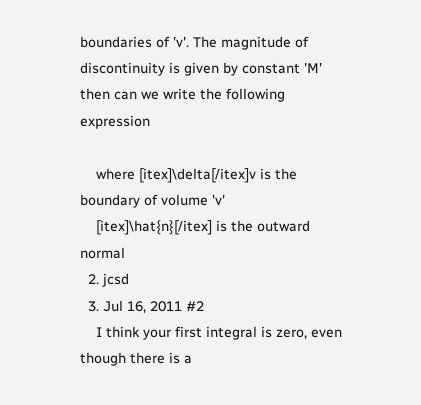boundaries of 'v'. The magnitude of discontinuity is given by constant 'M' then can we write the following expression

    where [itex]\delta[/itex]v is the boundary of volume 'v'
    [itex]\hat{n}[/itex] is the outward normal
  2. jcsd
  3. Jul 16, 2011 #2
    I think your first integral is zero, even though there is a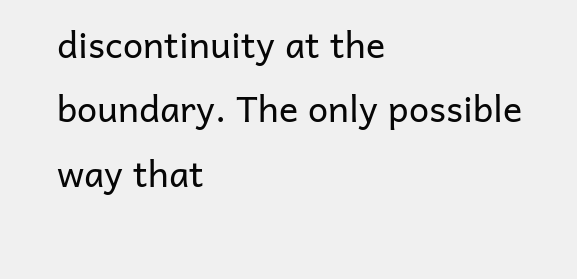discontinuity at the boundary. The only possible way that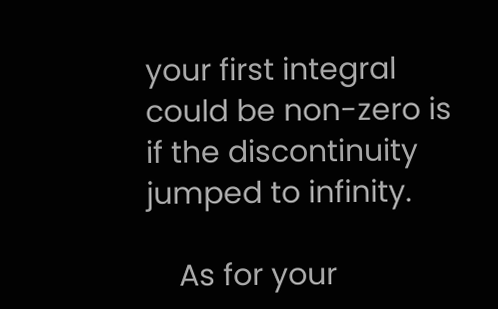your first integral could be non-zero is if the discontinuity jumped to infinity.

    As for your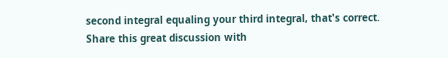second integral equaling your third integral, that's correct.
Share this great discussion with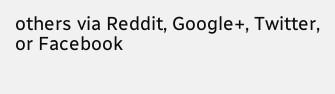others via Reddit, Google+, Twitter, or Facebook